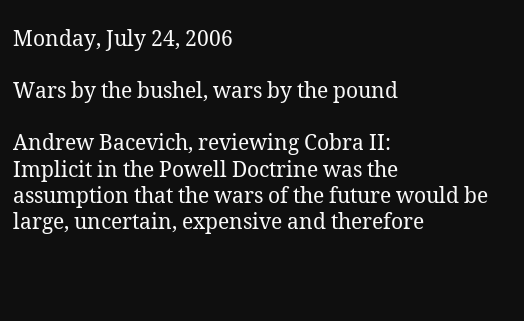Monday, July 24, 2006

Wars by the bushel, wars by the pound

Andrew Bacevich, reviewing Cobra II:
Implicit in the Powell Doctrine was the assumption that the wars of the future would be large, uncertain, expensive and therefore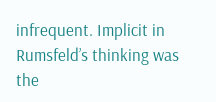infrequent. Implicit in Rumsfeld’s thinking was the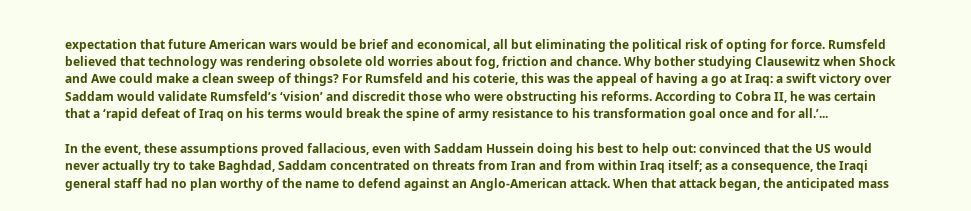expectation that future American wars would be brief and economical, all but eliminating the political risk of opting for force. Rumsfeld believed that technology was rendering obsolete old worries about fog, friction and chance. Why bother studying Clausewitz when Shock and Awe could make a clean sweep of things? For Rumsfeld and his coterie, this was the appeal of having a go at Iraq: a swift victory over Saddam would validate Rumsfeld’s ‘vision’ and discredit those who were obstructing his reforms. According to Cobra II, he was certain that a ‘rapid defeat of Iraq on his terms would break the spine of army resistance to his transformation goal once and for all.’...

In the event, these assumptions proved fallacious, even with Saddam Hussein doing his best to help out: convinced that the US would never actually try to take Baghdad, Saddam concentrated on threats from Iran and from within Iraq itself; as a consequence, the Iraqi general staff had no plan worthy of the name to defend against an Anglo-American attack. When that attack began, the anticipated mass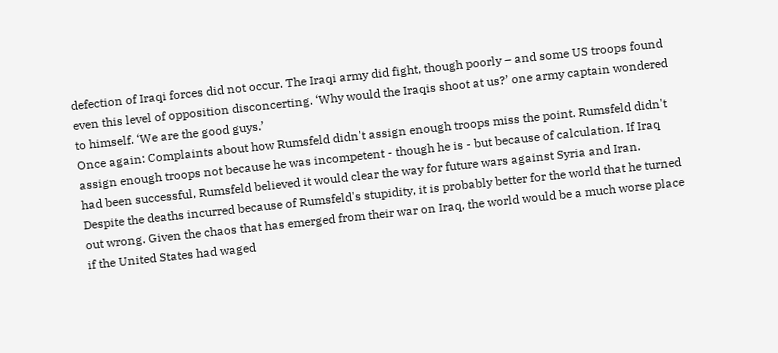defection of Iraqi forces did not occur. The Iraqi army did fight, though poorly – and some US troops found even this level of opposition disconcerting. ‘Why would the Iraqis shoot at us?’ one army captain wondered to himself. ‘We are the good guys.’
Once again: Complaints about how Rumsfeld didn't assign enough troops miss the point. Rumsfeld didn't assign enough troops not because he was incompetent - though he is - but because of calculation. If Iraq had been successful, Rumsfeld believed it would clear the way for future wars against Syria and Iran. Despite the deaths incurred because of Rumsfeld's stupidity, it is probably better for the world that he turned out wrong. Given the chaos that has emerged from their war on Iraq, the world would be a much worse place if the United States had waged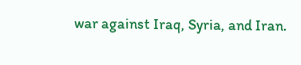war against Iraq, Syria, and Iran.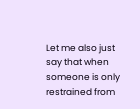Let me also just say that when someone is only restrained from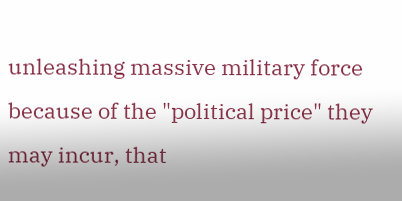unleashing massive military force because of the "political price" they may incur, that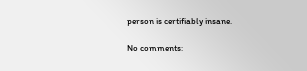person is certifiably insane.

No comments: